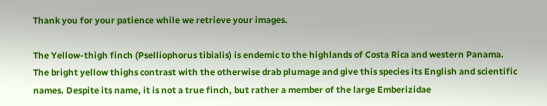Thank you for your patience while we retrieve your images.

The Yellow-thigh finch (Pselliophorus tibialis) is endemic to the highlands of Costa Rica and western Panama. The bright yellow thighs contrast with the otherwise drab plumage and give this species its English and scientific names. Despite its name, it is not a true finch, but rather a member of the large Emberizidae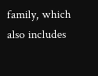family, which also includes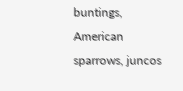buntings, American sparrows, juncos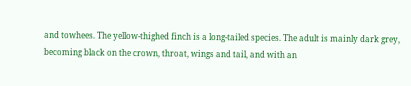and towhees. The yellow-thighed finch is a long-tailed species. The adult is mainly dark grey, becoming black on the crown, throat, wings and tail, and with an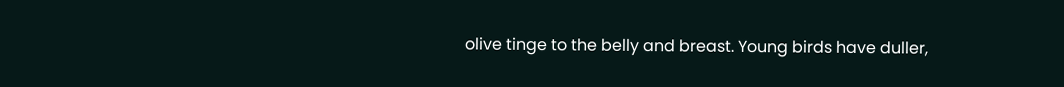olive tinge to the belly and breast. Young birds have duller,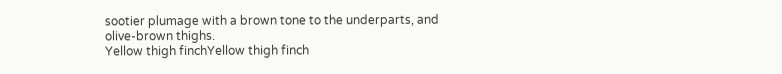sootier plumage with a brown tone to the underparts, and olive-brown thighs.
Yellow thigh finchYellow thigh finch